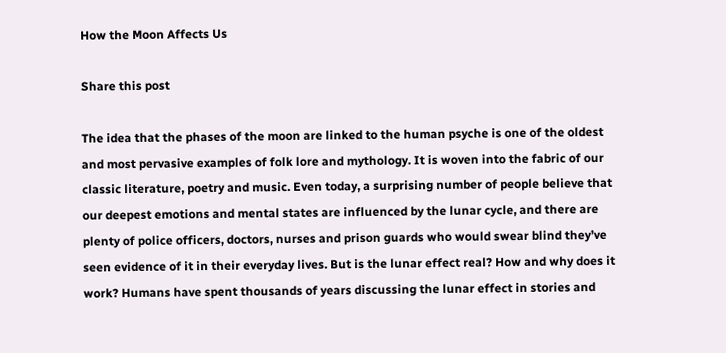How the Moon Affects Us

Share this post

The idea that the phases of the moon are linked to the human psyche is one of the oldest and most pervasive examples of folk lore and mythology. It is woven into the fabric of our classic literature, poetry and music. Even today, a surprising number of people believe that our deepest emotions and mental states are influenced by the lunar cycle, and there are plenty of police officers, doctors, nurses and prison guards who would swear blind they’ve seen evidence of it in their everyday lives. But is the lunar effect real? How and why does it work? Humans have spent thousands of years discussing the lunar effect in stories and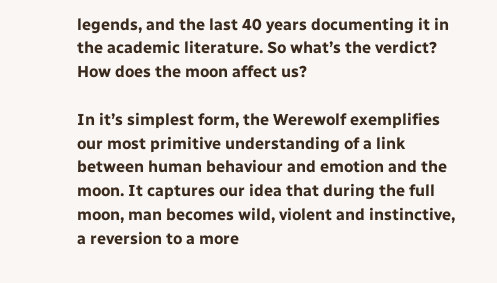legends, and the last 40 years documenting it in the academic literature. So what’s the verdict? How does the moon affect us?

In it’s simplest form, the Werewolf exemplifies our most primitive understanding of a link between human behaviour and emotion and the moon. It captures our idea that during the full moon, man becomes wild, violent and instinctive, a reversion to a more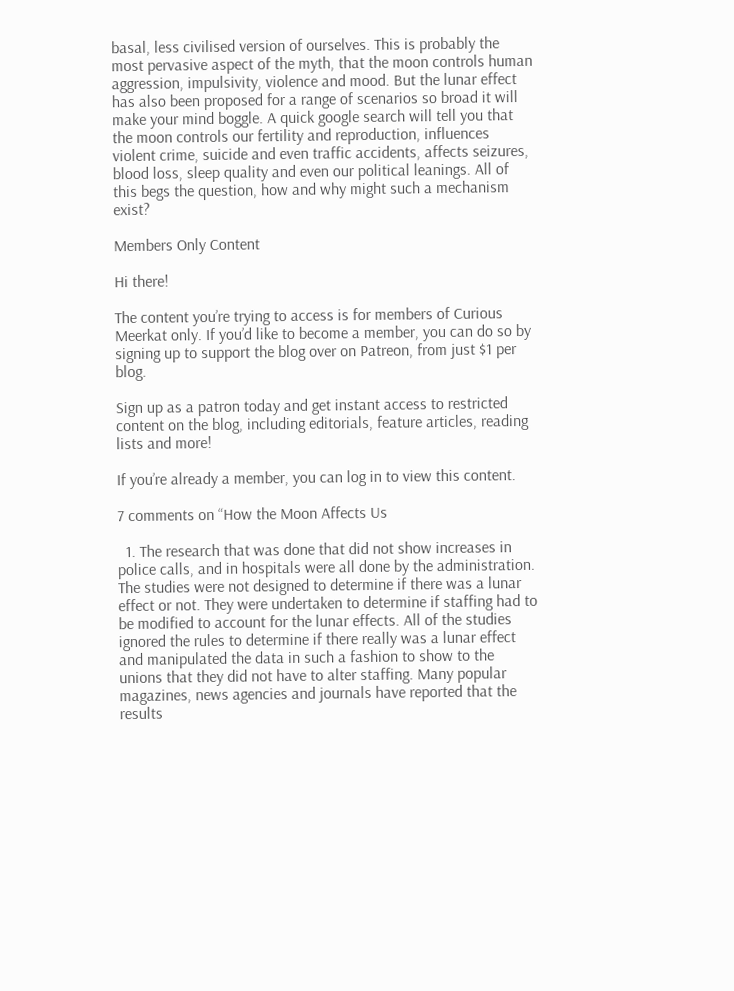basal, less civilised version of ourselves. This is probably the most pervasive aspect of the myth, that the moon controls human aggression, impulsivity, violence and mood. But the lunar effect has also been proposed for a range of scenarios so broad it will make your mind boggle. A quick google search will tell you that the moon controls our fertility and reproduction, influences violent crime, suicide and even traffic accidents, affects seizures, blood loss, sleep quality and even our political leanings. All of this begs the question, how and why might such a mechanism exist?

Members Only Content

Hi there!

The content you’re trying to access is for members of Curious Meerkat only. If you’d like to become a member, you can do so by signing up to support the blog over on Patreon, from just $1 per blog.

Sign up as a patron today and get instant access to restricted content on the blog, including editorials, feature articles, reading lists and more!

If you’re already a member, you can log in to view this content.

7 comments on “How the Moon Affects Us

  1. The research that was done that did not show increases in police calls, and in hospitals were all done by the administration. The studies were not designed to determine if there was a lunar effect or not. They were undertaken to determine if staffing had to be modified to account for the lunar effects. All of the studies ignored the rules to determine if there really was a lunar effect and manipulated the data in such a fashion to show to the unions that they did not have to alter staffing. Many popular magazines, news agencies and journals have reported that the results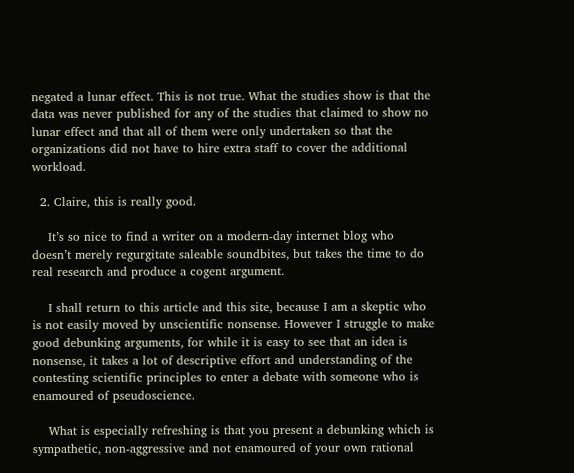negated a lunar effect. This is not true. What the studies show is that the data was never published for any of the studies that claimed to show no lunar effect and that all of them were only undertaken so that the organizations did not have to hire extra staff to cover the additional workload.

  2. Claire, this is really good.

    It’s so nice to find a writer on a modern-day internet blog who doesn’t merely regurgitate saleable soundbites, but takes the time to do real research and produce a cogent argument.

    I shall return to this article and this site, because I am a skeptic who is not easily moved by unscientific nonsense. However I struggle to make good debunking arguments, for while it is easy to see that an idea is nonsense, it takes a lot of descriptive effort and understanding of the contesting scientific principles to enter a debate with someone who is enamoured of pseudoscience.

    What is especially refreshing is that you present a debunking which is sympathetic, non-aggressive and not enamoured of your own rational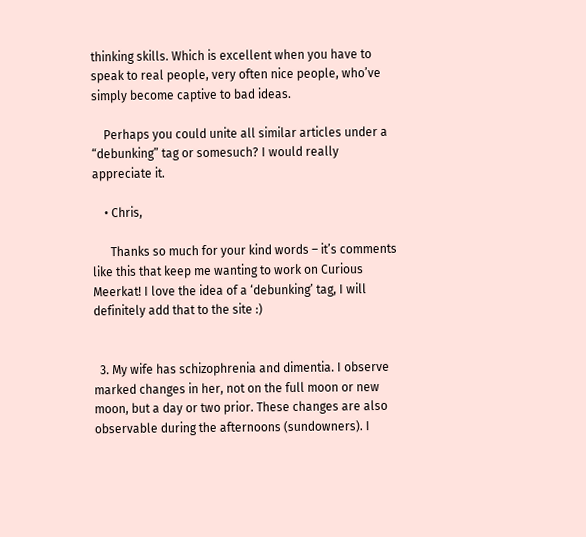thinking skills. Which is excellent when you have to speak to real people, very often nice people, who’ve simply become captive to bad ideas.

    Perhaps you could unite all similar articles under a “debunking” tag or somesuch? I would really appreciate it.

    • Chris,

      Thanks so much for your kind words – it’s comments like this that keep me wanting to work on Curious Meerkat! I love the idea of a ‘debunking’ tag, I will definitely add that to the site :)


  3. My wife has schizophrenia and dimentia. I observe marked changes in her, not on the full moon or new moon, but a day or two prior. These changes are also observable during the afternoons (sundowners). I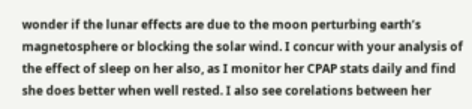wonder if the lunar effects are due to the moon perturbing earth’s magnetosphere or blocking the solar wind. I concur with your analysis of the effect of sleep on her also, as I monitor her CPAP stats daily and find she does better when well rested. I also see corelations between her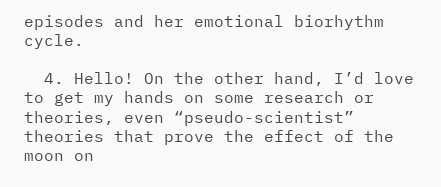episodes and her emotional biorhythm cycle.

  4. Hello! On the other hand, I’d love to get my hands on some research or theories, even “pseudo-scientist” theories that prove the effect of the moon on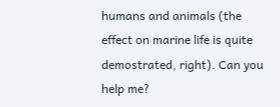humans and animals (the effect on marine life is quite demostrated, right). Can you help me?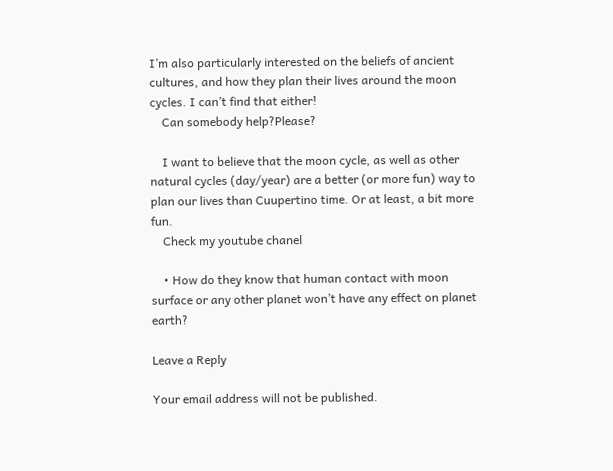I’m also particularly interested on the beliefs of ancient cultures, and how they plan their lives around the moon cycles. I can’t find that either!
    Can somebody help?Please?

    I want to believe that the moon cycle, as well as other natural cycles (day/year) are a better (or more fun) way to plan our lives than Cuupertino time. Or at least, a bit more fun.
    Check my youtube chanel

    • How do they know that human contact with moon surface or any other planet won’t have any effect on planet earth?

Leave a Reply

Your email address will not be published.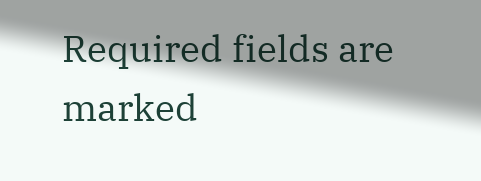Required fields are marked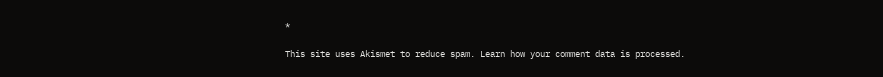*

This site uses Akismet to reduce spam. Learn how your comment data is processed.